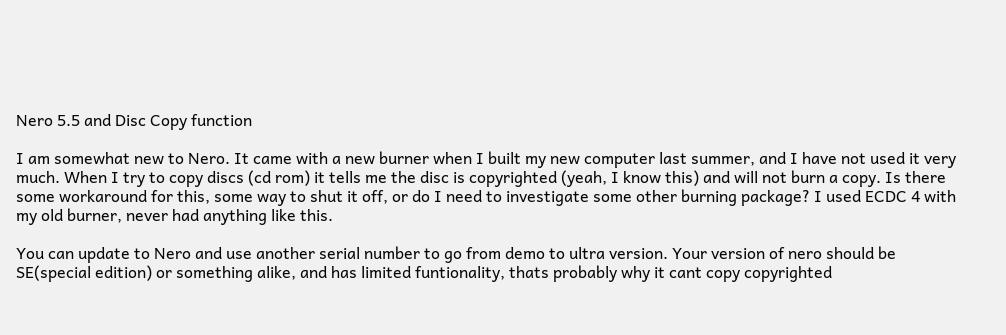Nero 5.5 and Disc Copy function

I am somewhat new to Nero. It came with a new burner when I built my new computer last summer, and I have not used it very much. When I try to copy discs (cd rom) it tells me the disc is copyrighted (yeah, I know this) and will not burn a copy. Is there some workaround for this, some way to shut it off, or do I need to investigate some other burning package? I used ECDC 4 with my old burner, never had anything like this.

You can update to Nero and use another serial number to go from demo to ultra version. Your version of nero should be SE(special edition) or something alike, and has limited funtionality, thats probably why it cant copy copyrighted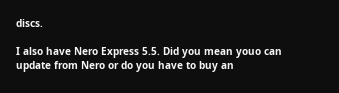discs.

I also have Nero Express 5.5. Did you mean youo can update from Nero or do you have to buy an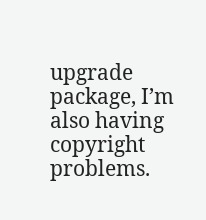upgrade package, I’m also having copyright problems.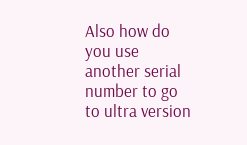Also how do you use another serial number to go to ultra version